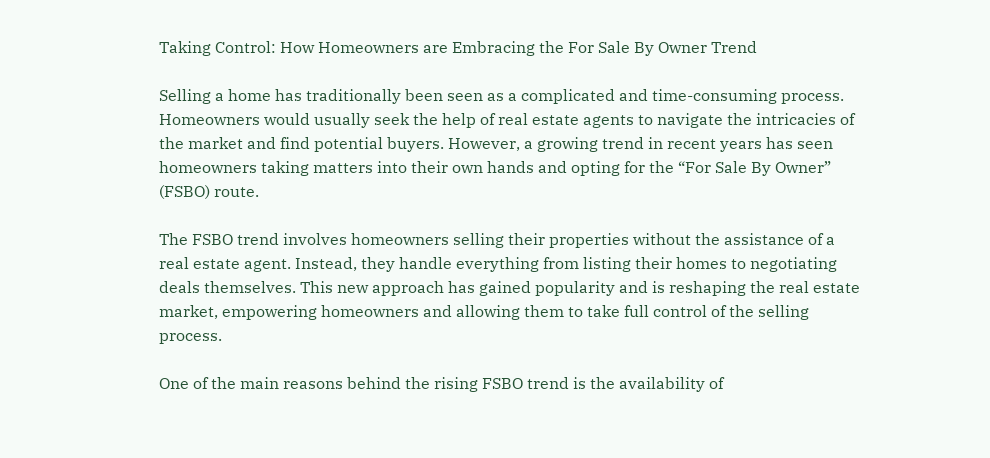Taking Control: How Homeowners are Embracing the For Sale By Owner Trend

Selling a home has traditionally been seen as a complicated and time-consuming process. Homeowners would usually seek the help of real estate agents to navigate the intricacies of the market and find potential buyers. However, a growing trend in recent years has seen homeowners taking matters into their own hands and opting for the “For Sale By Owner” (FSBO) route.

The FSBO trend involves homeowners selling their properties without the assistance of a real estate agent. Instead, they handle everything from listing their homes to negotiating deals themselves. This new approach has gained popularity and is reshaping the real estate market, empowering homeowners and allowing them to take full control of the selling process.

One of the main reasons behind the rising FSBO trend is the availability of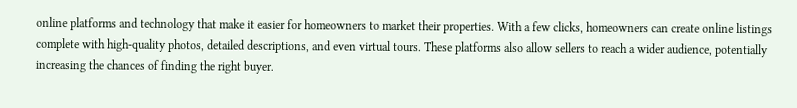online platforms and technology that make it easier for homeowners to market their properties. With a few clicks, homeowners can create online listings complete with high-quality photos, detailed descriptions, and even virtual tours. These platforms also allow sellers to reach a wider audience, potentially increasing the chances of finding the right buyer.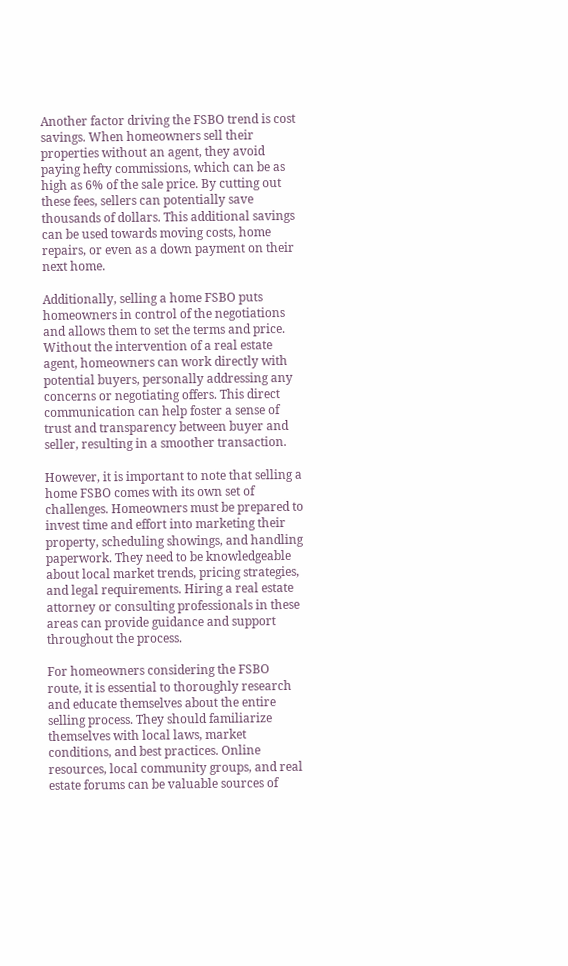Another factor driving the FSBO trend is cost savings. When homeowners sell their properties without an agent, they avoid paying hefty commissions, which can be as high as 6% of the sale price. By cutting out these fees, sellers can potentially save thousands of dollars. This additional savings can be used towards moving costs, home repairs, or even as a down payment on their next home.

Additionally, selling a home FSBO puts homeowners in control of the negotiations and allows them to set the terms and price. Without the intervention of a real estate agent, homeowners can work directly with potential buyers, personally addressing any concerns or negotiating offers. This direct communication can help foster a sense of trust and transparency between buyer and seller, resulting in a smoother transaction.

However, it is important to note that selling a home FSBO comes with its own set of challenges. Homeowners must be prepared to invest time and effort into marketing their property, scheduling showings, and handling paperwork. They need to be knowledgeable about local market trends, pricing strategies, and legal requirements. Hiring a real estate attorney or consulting professionals in these areas can provide guidance and support throughout the process.

For homeowners considering the FSBO route, it is essential to thoroughly research and educate themselves about the entire selling process. They should familiarize themselves with local laws, market conditions, and best practices. Online resources, local community groups, and real estate forums can be valuable sources of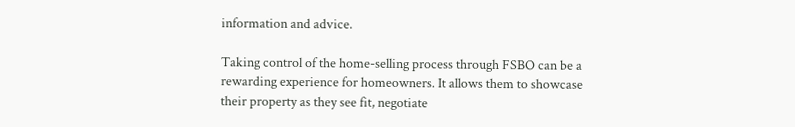information and advice.

Taking control of the home-selling process through FSBO can be a rewarding experience for homeowners. It allows them to showcase their property as they see fit, negotiate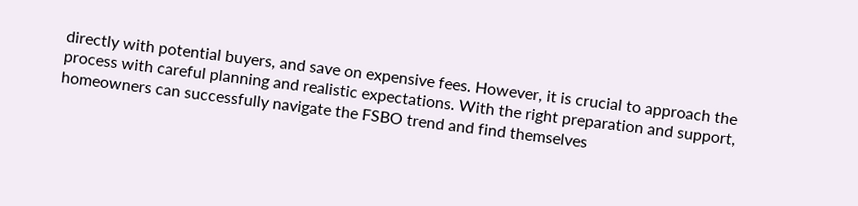directly with potential buyers, and save on expensive fees. However, it is crucial to approach the process with careful planning and realistic expectations. With the right preparation and support, homeowners can successfully navigate the FSBO trend and find themselves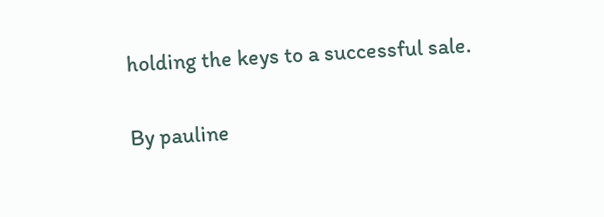holding the keys to a successful sale.

By pauline